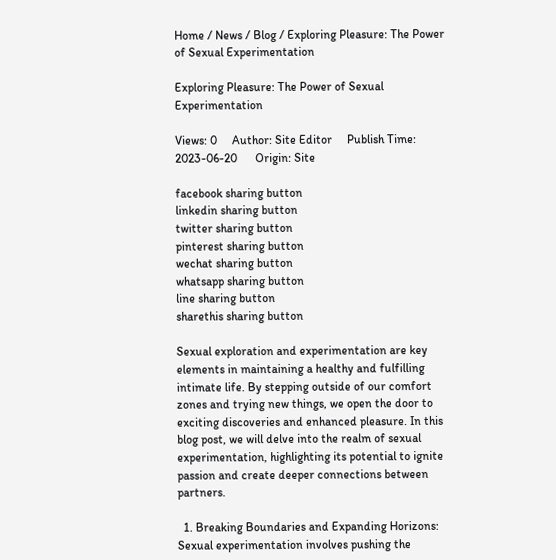Home / News / Blog / Exploring Pleasure: The Power of Sexual Experimentation

Exploring Pleasure: The Power of Sexual Experimentation

Views: 0     Author: Site Editor     Publish Time: 2023-06-20      Origin: Site

facebook sharing button
linkedin sharing button
twitter sharing button
pinterest sharing button
wechat sharing button
whatsapp sharing button
line sharing button
sharethis sharing button

Sexual exploration and experimentation are key elements in maintaining a healthy and fulfilling intimate life. By stepping outside of our comfort zones and trying new things, we open the door to exciting discoveries and enhanced pleasure. In this blog post, we will delve into the realm of sexual experimentation, highlighting its potential to ignite passion and create deeper connections between partners.

  1. Breaking Boundaries and Expanding Horizons: Sexual experimentation involves pushing the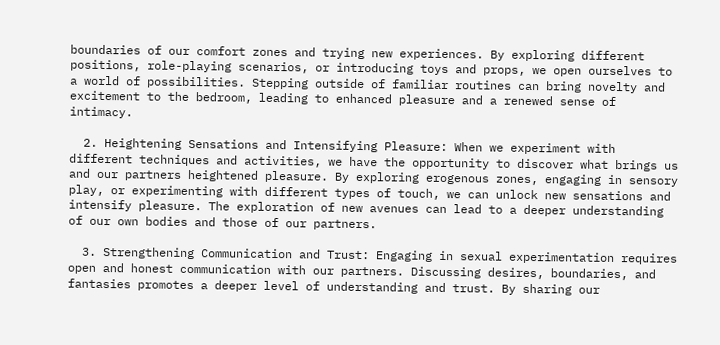boundaries of our comfort zones and trying new experiences. By exploring different positions, role-playing scenarios, or introducing toys and props, we open ourselves to a world of possibilities. Stepping outside of familiar routines can bring novelty and excitement to the bedroom, leading to enhanced pleasure and a renewed sense of intimacy.

  2. Heightening Sensations and Intensifying Pleasure: When we experiment with different techniques and activities, we have the opportunity to discover what brings us and our partners heightened pleasure. By exploring erogenous zones, engaging in sensory play, or experimenting with different types of touch, we can unlock new sensations and intensify pleasure. The exploration of new avenues can lead to a deeper understanding of our own bodies and those of our partners.

  3. Strengthening Communication and Trust: Engaging in sexual experimentation requires open and honest communication with our partners. Discussing desires, boundaries, and fantasies promotes a deeper level of understanding and trust. By sharing our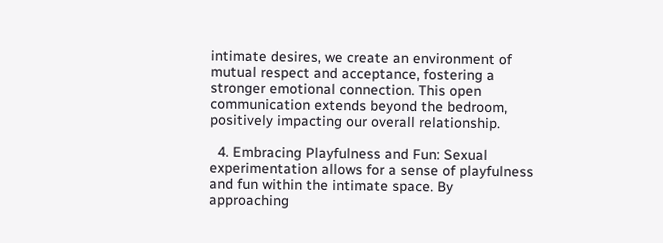intimate desires, we create an environment of mutual respect and acceptance, fostering a stronger emotional connection. This open communication extends beyond the bedroom, positively impacting our overall relationship.

  4. Embracing Playfulness and Fun: Sexual experimentation allows for a sense of playfulness and fun within the intimate space. By approaching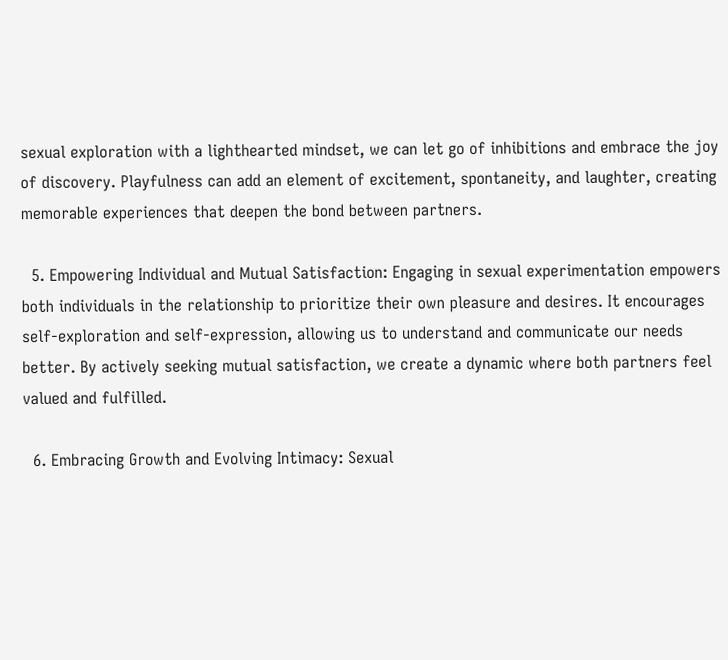sexual exploration with a lighthearted mindset, we can let go of inhibitions and embrace the joy of discovery. Playfulness can add an element of excitement, spontaneity, and laughter, creating memorable experiences that deepen the bond between partners.

  5. Empowering Individual and Mutual Satisfaction: Engaging in sexual experimentation empowers both individuals in the relationship to prioritize their own pleasure and desires. It encourages self-exploration and self-expression, allowing us to understand and communicate our needs better. By actively seeking mutual satisfaction, we create a dynamic where both partners feel valued and fulfilled.

  6. Embracing Growth and Evolving Intimacy: Sexual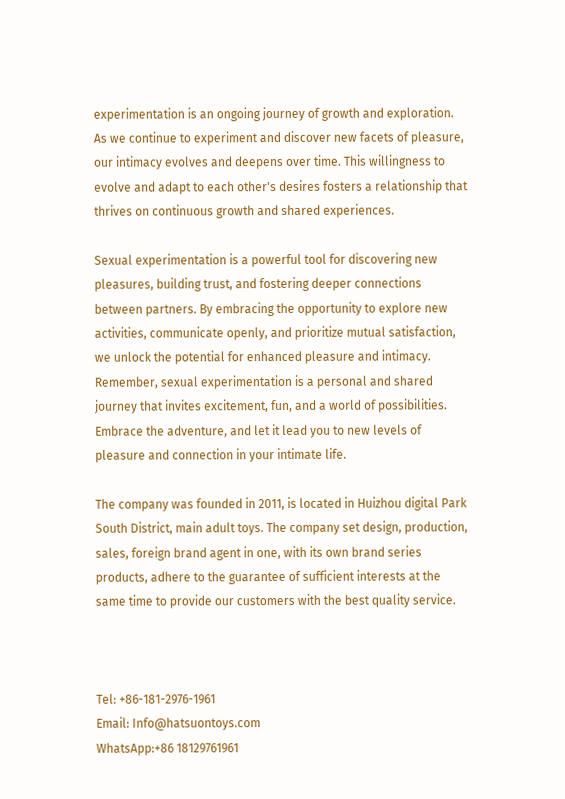experimentation is an ongoing journey of growth and exploration. As we continue to experiment and discover new facets of pleasure, our intimacy evolves and deepens over time. This willingness to evolve and adapt to each other's desires fosters a relationship that thrives on continuous growth and shared experiences.

Sexual experimentation is a powerful tool for discovering new pleasures, building trust, and fostering deeper connections between partners. By embracing the opportunity to explore new activities, communicate openly, and prioritize mutual satisfaction, we unlock the potential for enhanced pleasure and intimacy. Remember, sexual experimentation is a personal and shared journey that invites excitement, fun, and a world of possibilities. Embrace the adventure, and let it lead you to new levels of pleasure and connection in your intimate life.

The company was founded in 2011, is located in Huizhou digital Park South District, main adult toys. The company set design, production, sales, foreign brand agent in one, with its own brand series products, adhere to the guarantee of sufficient interests at the same time to provide our customers with the best quality service.



Tel: +86-181-2976-1961
Email: Info@hatsuontoys.com
WhatsApp:+86 18129761961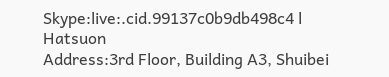Skype:live:.cid.99137c0b9db498c4 l Hatsuon
Address:3rd Floor, Building A3, Shuibei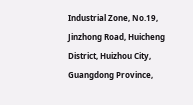Industrial Zone, No.19, Jinzhong Road, Huicheng District, Huizhou City, Guangdong Province,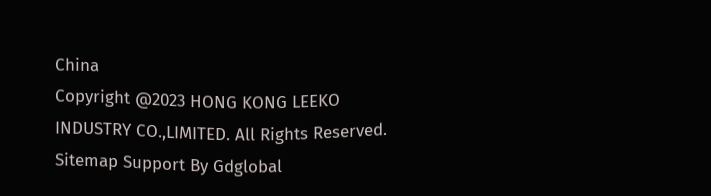China
Copyright @2023 HONG KONG LEEKO INDUSTRY CO.,LIMITED. All Rights Reserved. Sitemap Support By Gdglobal